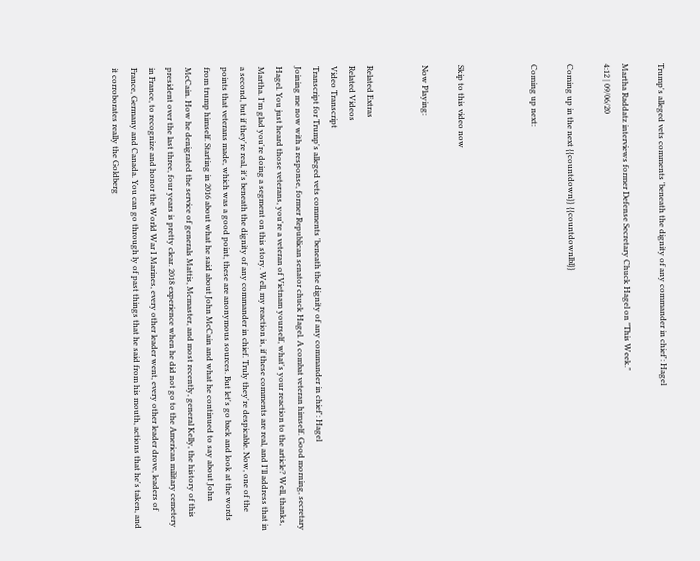Trump's alleged vets comments 'beneath the dignity of any commander in chief': Hagel

Martha Raddatz interviews former Defense Secretary Chuck Hagel on "This Week."
4:12 | 09/06/20

Coming up in the next {{countdown}} {{countdownlbl}}

Coming up next:



Skip to this video now

Now Playing:


Related Extras
Related Videos
Video Transcript
Transcript for Trump's alleged vets comments 'beneath the dignity of any commander in chief': Hagel
Joining me now with a response, former Republican senator chuck Hagel. A combat veteran himself. Good morning, secretary Hagel. You just heard those veterans, you're a veteran of Vietnam yourself, what's your reaction to the article? Well, thanks, Martha. I'm glad you're doing a segment on this story. Well, my reaction is, if these comments are real, and I'll address that in a second, but if they're real, it's beneath the dignity of any commander in chief. Truly they're despicable. Now, one of the points that veterans made, which was a good point, these are anonymous sources. But let's go back and look at the words from trump himself. Starting in 2016 about what he said about John McCain and what he continued to say about John McCain. How he denigrated the service of generals Mattis, Mcmaster, and most recently, general Kelly, the history of this president over the last three, four years is pretty clear. 2018 experience when he did not go to the American military cemetery in France, to recognize and honor the World War I Marines, every other leader went, every other leader drove, leaders of France, Germany and Canada. You can go through ly of past things that he said from his mouth, actions that he's taken, and it corroborates really the Goldberg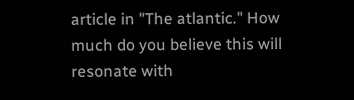article in "The atlantic." How much do you believe this will resonate with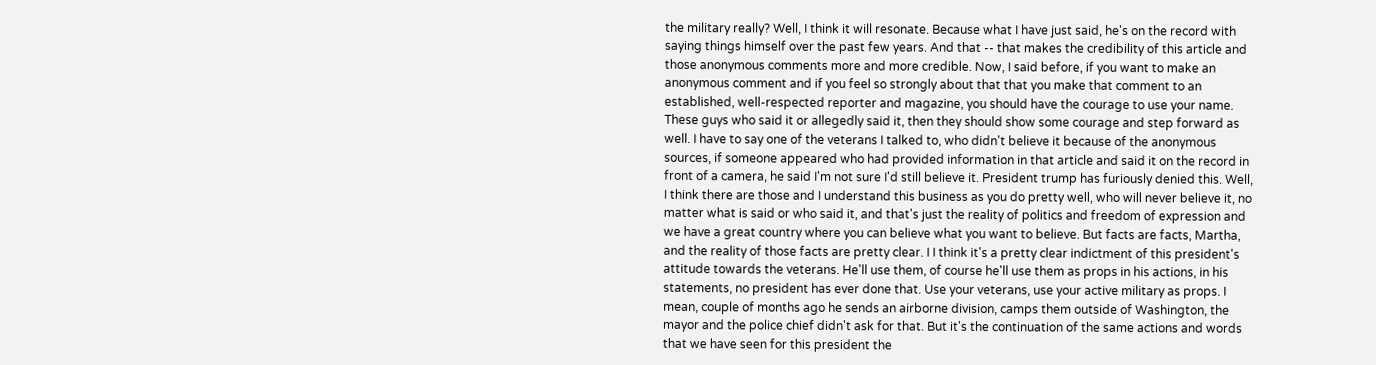the military really? Well, I think it will resonate. Because what I have just said, he's on the record with saying things himself over the past few years. And that -- that makes the credibility of this article and those anonymous comments more and more credible. Now, I said before, if you want to make an anonymous comment and if you feel so strongly about that that you make that comment to an established, well-respected reporter and magazine, you should have the courage to use your name. These guys who said it or allegedly said it, then they should show some courage and step forward as well. I have to say one of the veterans I talked to, who didn't believe it because of the anonymous sources, if someone appeared who had provided information in that article and said it on the record in front of a camera, he said I'm not sure I'd still believe it. President trump has furiously denied this. Well, I think there are those and I understand this business as you do pretty well, who will never believe it, no matter what is said or who said it, and that's just the reality of politics and freedom of expression and we have a great country where you can believe what you want to believe. But facts are facts, Martha, and the reality of those facts are pretty clear. I I think it's a pretty clear indictment of this president's attitude towards the veterans. He'll use them, of course he'll use them as props in his actions, in his statements, no president has ever done that. Use your veterans, use your active military as props. I mean, couple of months ago he sends an airborne division, camps them outside of Washington, the mayor and the police chief didn't ask for that. But it's the continuation of the same actions and words that we have seen for this president the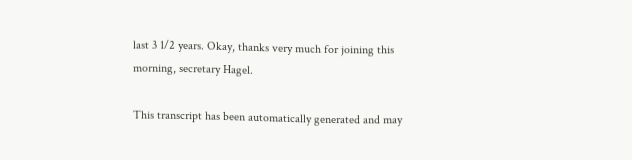last 3 1/2 years. Okay, thanks very much for joining this morning, secretary Hagel.

This transcript has been automatically generated and may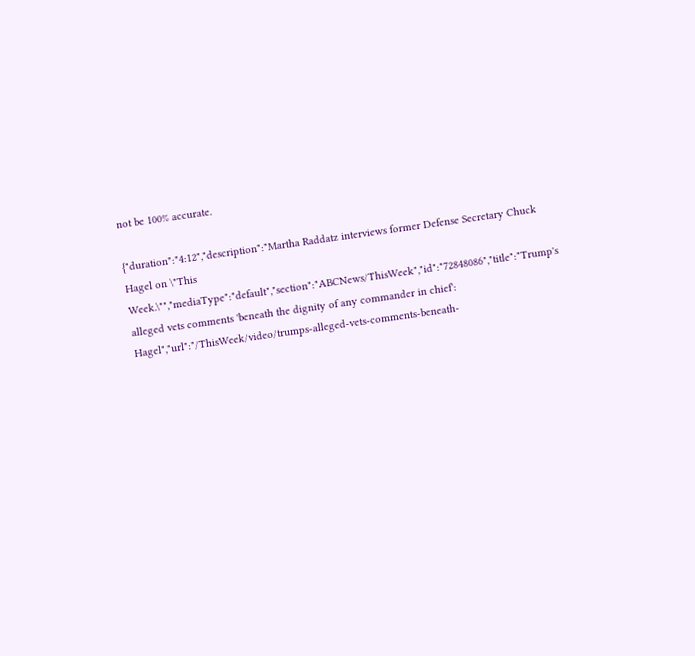not be 100% accurate.

{"duration":"4:12","description":"Martha Raddatz interviews former Defense Secretary Chuck Hagel on \"This Week.\"","mediaType":"default","section":"ABCNews/ThisWeek","id":"72848086","title":"Trump's alleged vets comments 'beneath the dignity of any commander in chief': Hagel","url":"/ThisWeek/video/trumps-alleged-vets-comments-beneath-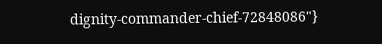dignity-commander-chief-72848086"}